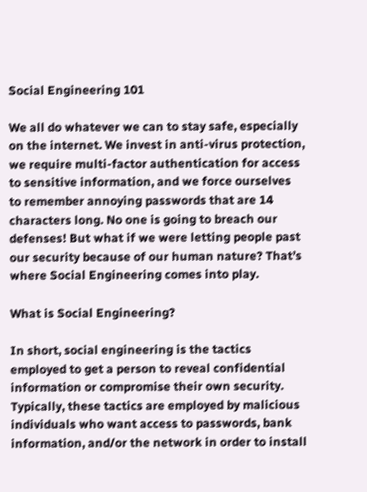Social Engineering 101

We all do whatever we can to stay safe, especially on the internet. We invest in anti-virus protection, we require multi-factor authentication for access to sensitive information, and we force ourselves to remember annoying passwords that are 14 characters long. No one is going to breach our defenses! But what if we were letting people past our security because of our human nature? That’s where Social Engineering comes into play.

What is Social Engineering?

In short, social engineering is the tactics employed to get a person to reveal confidential information or compromise their own security. Typically, these tactics are employed by malicious individuals who want access to passwords, bank information, and/or the network in order to install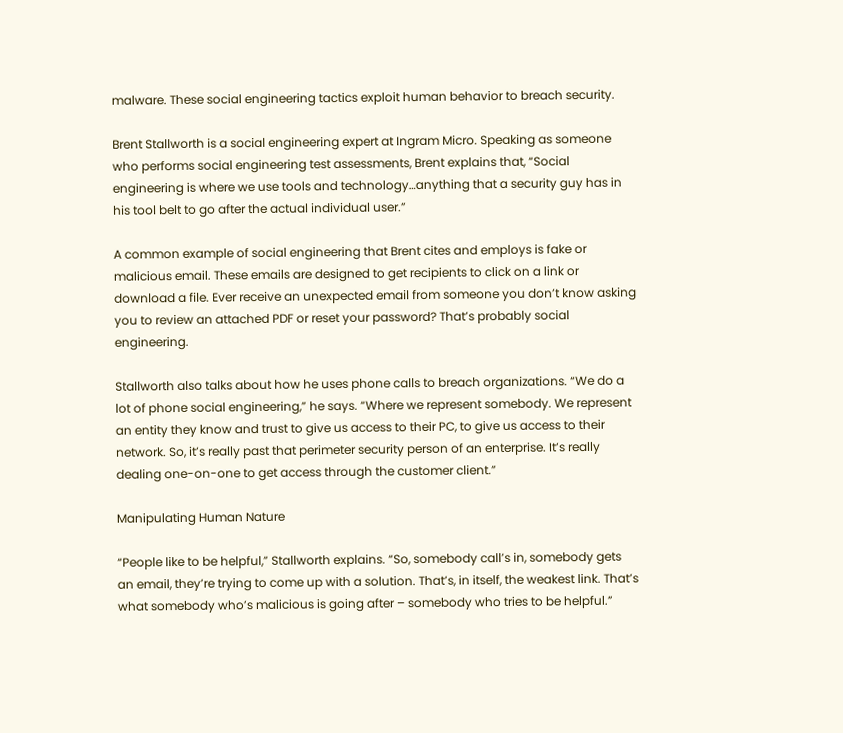malware. These social engineering tactics exploit human behavior to breach security.

Brent Stallworth is a social engineering expert at Ingram Micro. Speaking as someone who performs social engineering test assessments, Brent explains that, “Social engineering is where we use tools and technology…anything that a security guy has in his tool belt to go after the actual individual user.”

A common example of social engineering that Brent cites and employs is fake or malicious email. These emails are designed to get recipients to click on a link or download a file. Ever receive an unexpected email from someone you don’t know asking you to review an attached PDF or reset your password? That’s probably social engineering.

Stallworth also talks about how he uses phone calls to breach organizations. “We do a lot of phone social engineering,” he says. “Where we represent somebody. We represent an entity they know and trust to give us access to their PC, to give us access to their network. So, it’s really past that perimeter security person of an enterprise. It’s really dealing one-on-one to get access through the customer client.”

Manipulating Human Nature

“People like to be helpful,” Stallworth explains. “So, somebody call’s in, somebody gets an email, they’re trying to come up with a solution. That’s, in itself, the weakest link. That’s what somebody who’s malicious is going after – somebody who tries to be helpful.”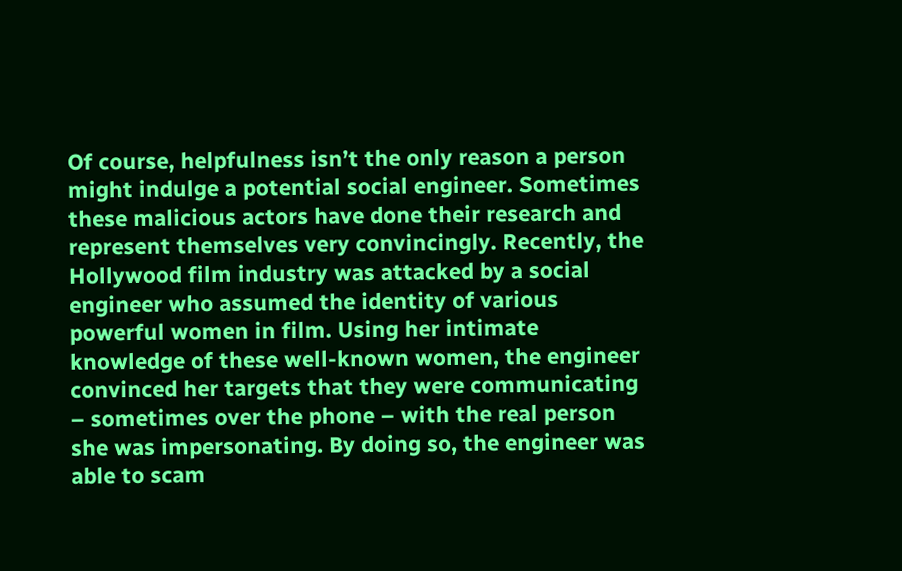Of course, helpfulness isn’t the only reason a person might indulge a potential social engineer. Sometimes these malicious actors have done their research and represent themselves very convincingly. Recently, the Hollywood film industry was attacked by a social engineer who assumed the identity of various powerful women in film. Using her intimate knowledge of these well-known women, the engineer convinced her targets that they were communicating – sometimes over the phone – with the real person she was impersonating. By doing so, the engineer was able to scam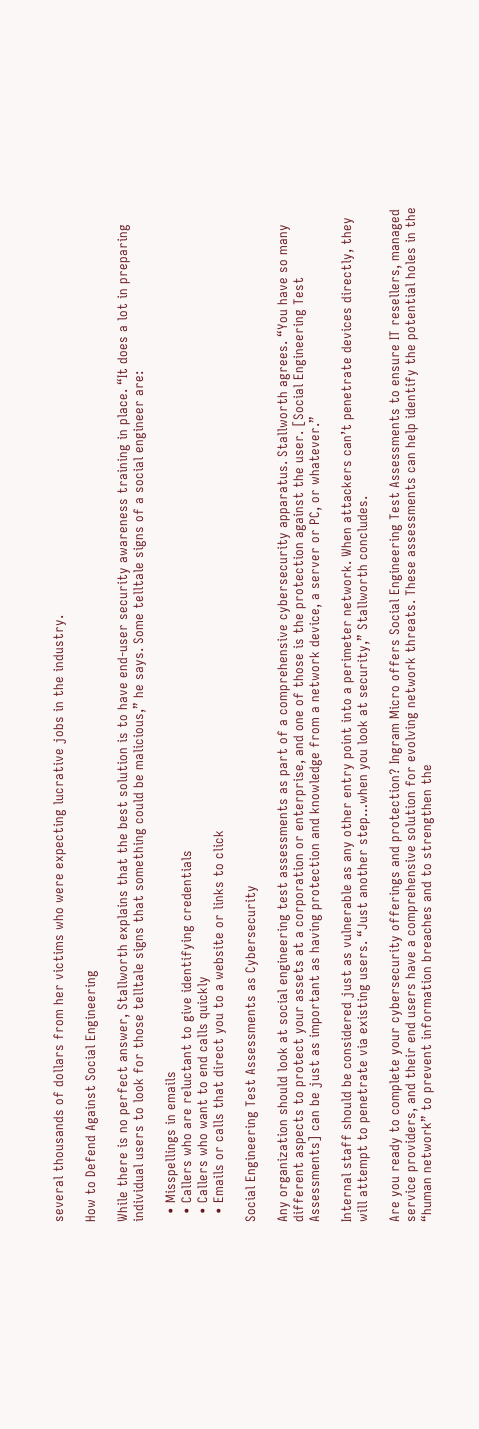several thousands of dollars from her victims who were expecting lucrative jobs in the industry.

How to Defend Against Social Engineering

While there is no perfect answer, Stallworth explains that the best solution is to have end-user security awareness training in place. “It does a lot in preparing individual users to look for those telltale signs that something could be malicious,” he says. Some telltale signs of a social engineer are:

  • Misspellings in emails
  • Callers who are reluctant to give identifying credentials
  • Callers who want to end calls quickly
  • Emails or calls that direct you to a website or links to click

Social Engineering Test Assessments as Cybersecurity

Any organization should look at social engineering test assessments as part of a comprehensive cybersecurity apparatus. Stallworth agrees. “You have so many different aspects to protect your assets at a corporation or enterprise, and one of those is the protection against the user. [Social Engineering Test Assessments] can be just as important as having protection and knowledge from a network device, a server or PC, or whatever.”

Internal staff should be considered just as vulnerable as any other entry point into a perimeter network. When attackers can’t penetrate devices directly, they will attempt to penetrate via existing users. “Just another step…when you look at security,” Stallworth concludes.

Are you ready to complete your cybersecurity offerings and protection? Ingram Micro offers Social Engineering Test Assessments to ensure IT resellers, managed service providers, and their end users have a comprehensive solution for evolving network threats. These assessments can help identify the potential holes in the “human network” to prevent information breaches and to strengthen the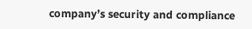company’s security and compliance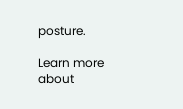posture.

Learn more about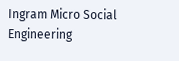Ingram Micro Social Engineering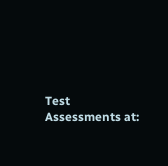Test Assessments at: